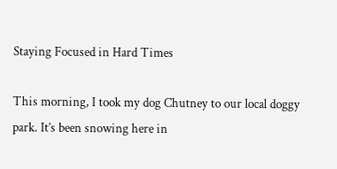Staying Focused in Hard Times

This morning, I took my dog Chutney to our local doggy park. It’s been snowing here in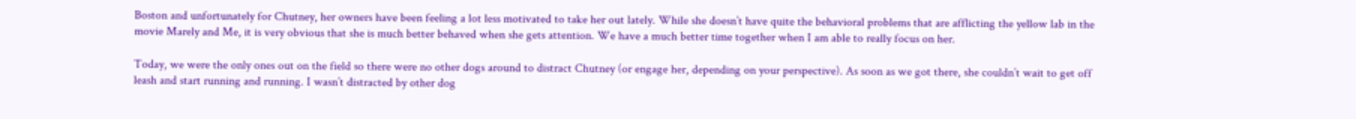Boston and unfortunately for Chutney, her owners have been feeling a lot less motivated to take her out lately. While she doesn’t have quite the behavioral problems that are afflicting the yellow lab in the movie Marely and Me, it is very obvious that she is much better behaved when she gets attention. We have a much better time together when I am able to really focus on her.

Today, we were the only ones out on the field so there were no other dogs around to distract Chutney (or engage her, depending on your perspective). As soon as we got there, she couldn’t wait to get off leash and start running and running. I wasn’t distracted by other dog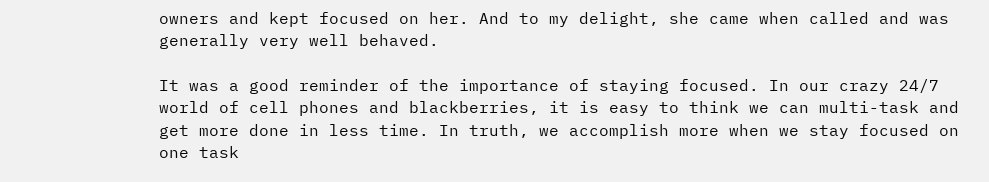owners and kept focused on her. And to my delight, she came when called and was generally very well behaved.

It was a good reminder of the importance of staying focused. In our crazy 24/7 world of cell phones and blackberries, it is easy to think we can multi-task and get more done in less time. In truth, we accomplish more when we stay focused on one task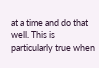at a time and do that well. This is particularly true when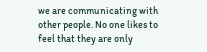we are communicating with other people. No one likes to feel that they are only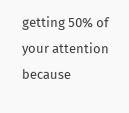getting 50% of your attention because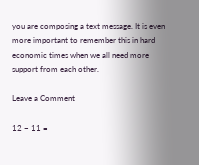you are composing a text message. It is even more important to remember this in hard economic times when we all need more support from each other.

Leave a Comment

12 − 11 =